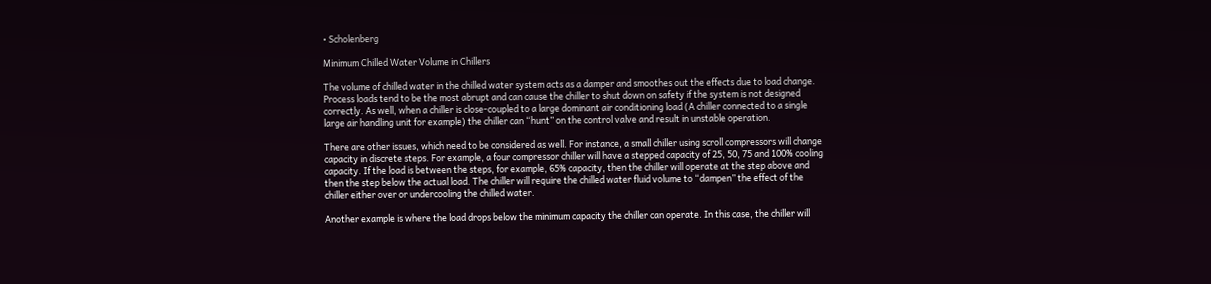• Scholenberg

Minimum Chilled Water Volume in Chillers

The volume of chilled water in the chilled water system acts as a damper and smoothes out the effects due to load change. Process loads tend to be the most abrupt and can cause the chiller to shut down on safety if the system is not designed correctly. As well, when a chiller is close-coupled to a large dominant air conditioning load (A chiller connected to a single large air handling unit for example) the chiller can “hunt” on the control valve and result in unstable operation.

There are other issues, which need to be considered as well. For instance, a small chiller using scroll compressors will change capacity in discrete steps. For example, a four compressor chiller will have a stepped capacity of 25, 50, 75 and 100% cooling capacity. If the load is between the steps, for example, 65% capacity, then the chiller will operate at the step above and then the step below the actual load. The chiller will require the chilled water fluid volume to “dampen” the effect of the chiller either over or undercooling the chilled water.

Another example is where the load drops below the minimum capacity the chiller can operate. In this case, the chiller will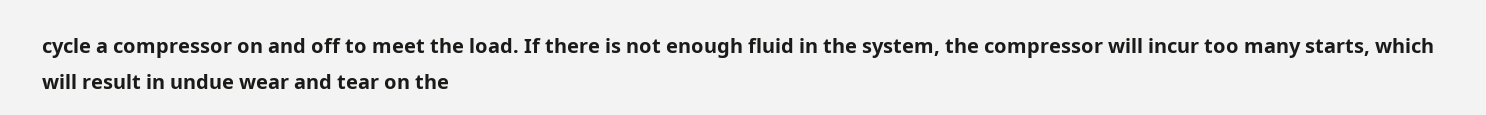cycle a compressor on and off to meet the load. If there is not enough fluid in the system, the compressor will incur too many starts, which will result in undue wear and tear on the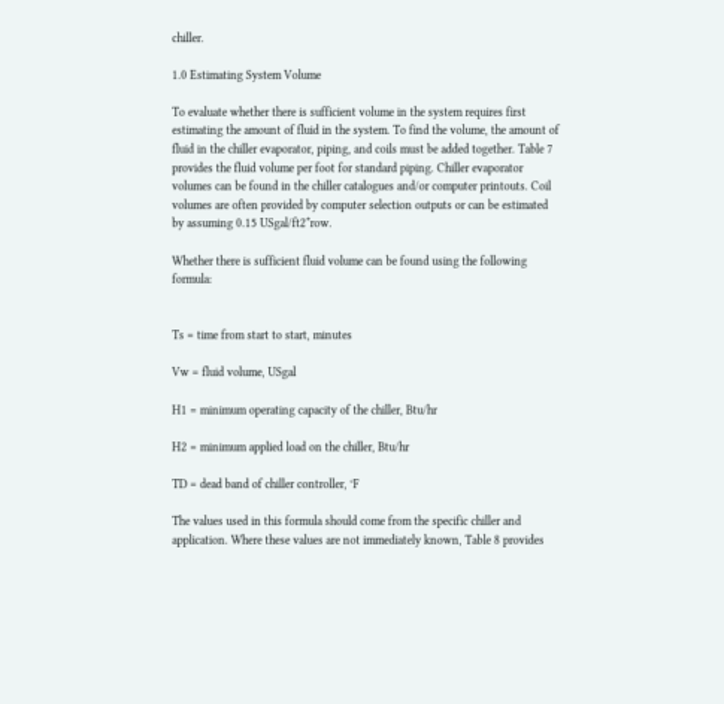chiller.

1.0 Estimating System Volume

To evaluate whether there is sufficient volume in the system requires first estimating the amount of fluid in the system. To find the volume, the amount of fluid in the chiller evaporator, piping, and coils must be added together. Table 7 provides the fluid volume per foot for standard piping. Chiller evaporator volumes can be found in the chiller catalogues and/or computer printouts. Coil volumes are often provided by computer selection outputs or can be estimated by assuming 0.15 USgal/ft2*row.

Whether there is sufficient fluid volume can be found using the following formula:


Ts = time from start to start, minutes

Vw = fluid volume, USgal

H1 = minimum operating capacity of the chiller, Btu/hr

H2 = minimum applied load on the chiller, Btu/hr

TD = dead band of chiller controller, °F

The values used in this formula should come from the specific chiller and application. Where these values are not immediately known, Table 8 provides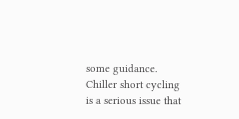some guidance. Chiller short cycling is a serious issue that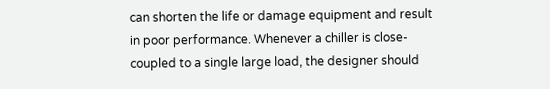can shorten the life or damage equipment and result in poor performance. Whenever a chiller is close-coupled to a single large load, the designer should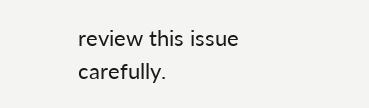review this issue carefully.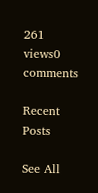261 views0 comments

Recent Posts

See All